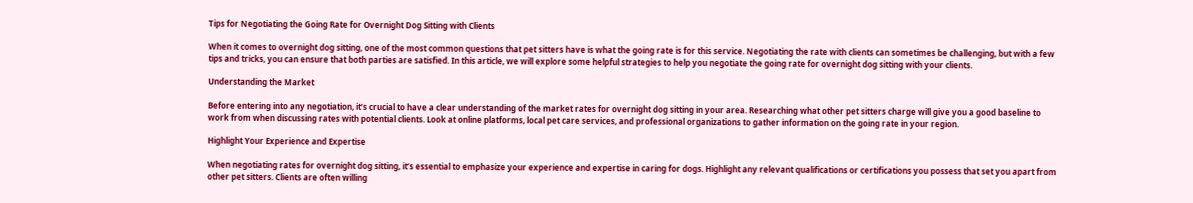Tips for Negotiating the Going Rate for Overnight Dog Sitting with Clients

When it comes to overnight dog sitting, one of the most common questions that pet sitters have is what the going rate is for this service. Negotiating the rate with clients can sometimes be challenging, but with a few tips and tricks, you can ensure that both parties are satisfied. In this article, we will explore some helpful strategies to help you negotiate the going rate for overnight dog sitting with your clients.

Understanding the Market

Before entering into any negotiation, it’s crucial to have a clear understanding of the market rates for overnight dog sitting in your area. Researching what other pet sitters charge will give you a good baseline to work from when discussing rates with potential clients. Look at online platforms, local pet care services, and professional organizations to gather information on the going rate in your region.

Highlight Your Experience and Expertise

When negotiating rates for overnight dog sitting, it’s essential to emphasize your experience and expertise in caring for dogs. Highlight any relevant qualifications or certifications you possess that set you apart from other pet sitters. Clients are often willing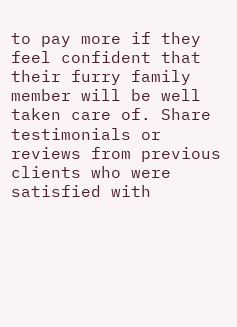to pay more if they feel confident that their furry family member will be well taken care of. Share testimonials or reviews from previous clients who were satisfied with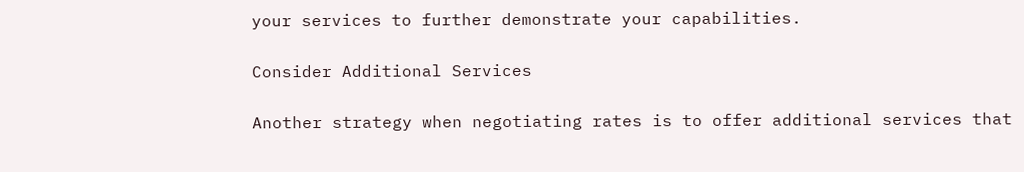your services to further demonstrate your capabilities.

Consider Additional Services

Another strategy when negotiating rates is to offer additional services that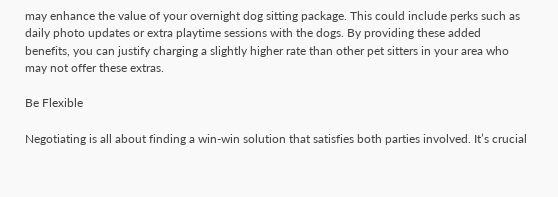may enhance the value of your overnight dog sitting package. This could include perks such as daily photo updates or extra playtime sessions with the dogs. By providing these added benefits, you can justify charging a slightly higher rate than other pet sitters in your area who may not offer these extras.

Be Flexible

Negotiating is all about finding a win-win solution that satisfies both parties involved. It’s crucial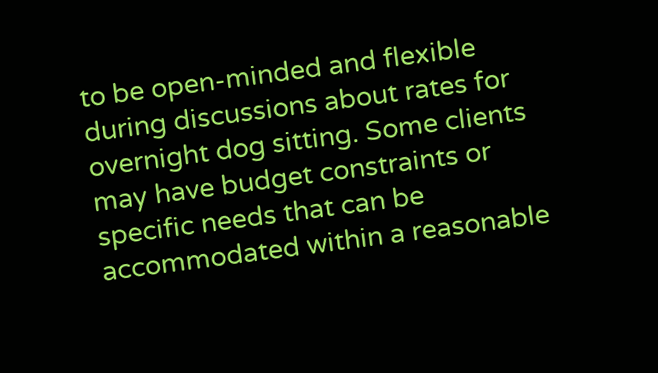to be open-minded and flexible during discussions about rates for overnight dog sitting. Some clients may have budget constraints or specific needs that can be accommodated within a reasonable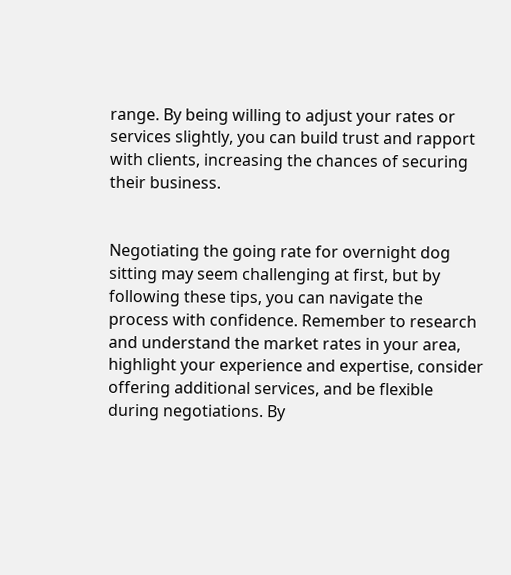range. By being willing to adjust your rates or services slightly, you can build trust and rapport with clients, increasing the chances of securing their business.


Negotiating the going rate for overnight dog sitting may seem challenging at first, but by following these tips, you can navigate the process with confidence. Remember to research and understand the market rates in your area, highlight your experience and expertise, consider offering additional services, and be flexible during negotiations. By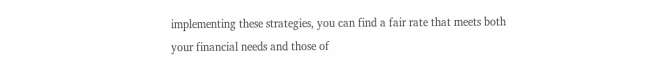implementing these strategies, you can find a fair rate that meets both your financial needs and those of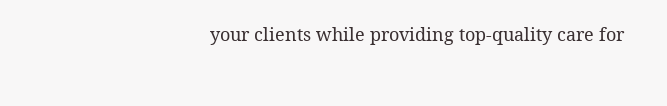your clients while providing top-quality care for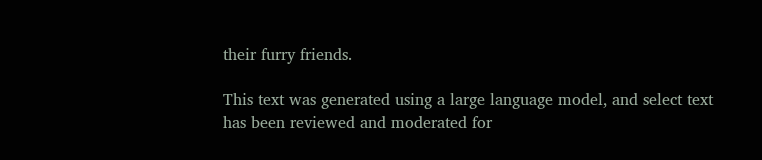their furry friends.

This text was generated using a large language model, and select text has been reviewed and moderated for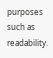purposes such as readability.